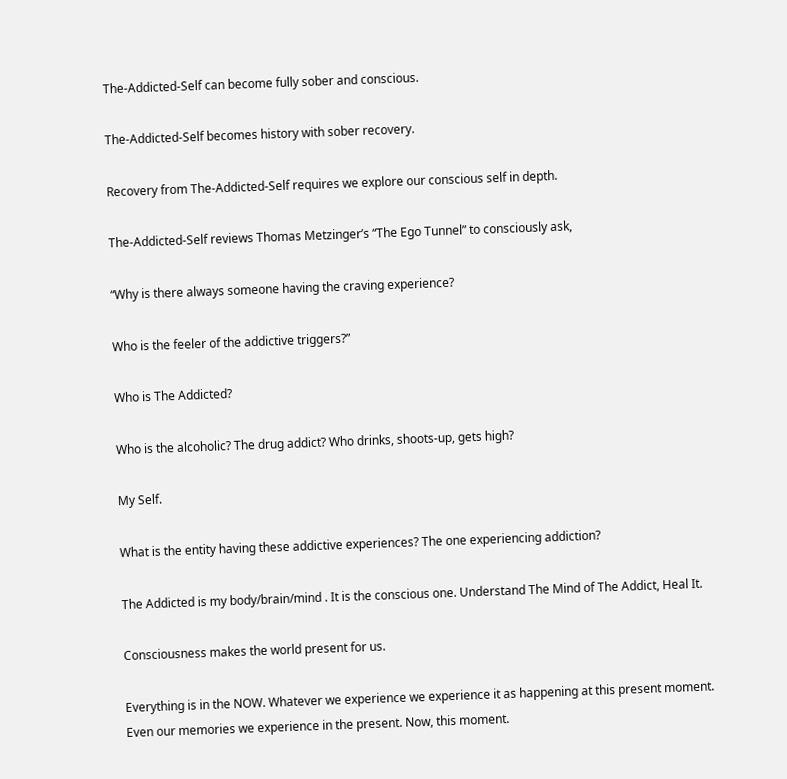The-Addicted-Self can become fully sober and conscious.

The-Addicted-Self becomes history with sober recovery.

Recovery from The-Addicted-Self requires we explore our conscious self in depth.

The-Addicted-Self reviews Thomas Metzinger’s “The Ego Tunnel” to consciously ask,

“Why is there always someone having the craving experience?

Who is the feeler of the addictive triggers?”

Who is The Addicted?

Who is the alcoholic? The drug addict? Who drinks, shoots-up, gets high?

My Self.

What is the entity having these addictive experiences? The one experiencing addiction?

The Addicted is my body/brain/mind . It is the conscious one. Understand The Mind of The Addict, Heal It.

Consciousness makes the world present for us.

Everything is in the NOW. Whatever we experience we experience it as happening at this present moment. Even our memories we experience in the present. Now, this moment.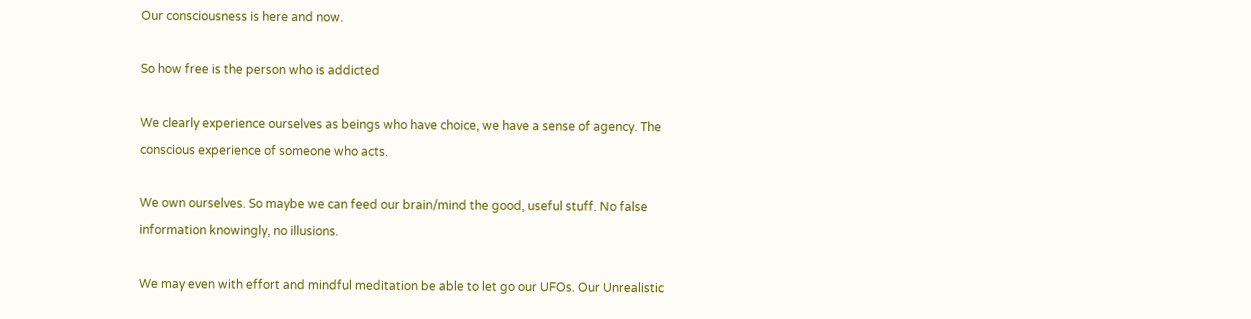Our consciousness is here and now.

So how free is the person who is addicted

We clearly experience ourselves as beings who have choice, we have a sense of agency. The conscious experience of someone who acts.

We own ourselves. So maybe we can feed our brain/mind the good, useful stuff. No false information knowingly, no illusions.

We may even with effort and mindful meditation be able to let go our UFOs. Our Unrealistic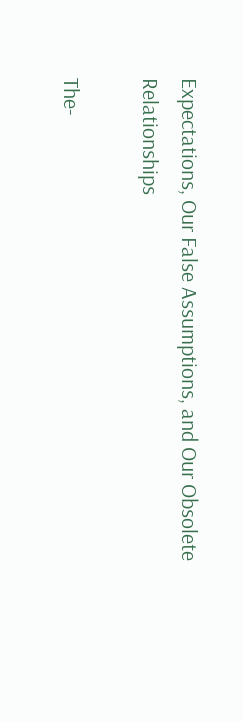Expectations, Our False Assumptions, and Our Obsolete Relationships

The-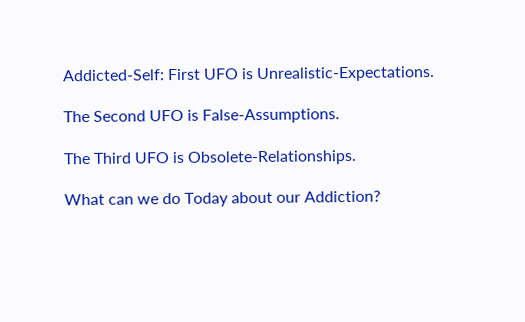Addicted-Self: First UFO is Unrealistic-Expectations.

The Second UFO is False-Assumptions.

The Third UFO is Obsolete-Relationships.

What can we do Today about our Addiction?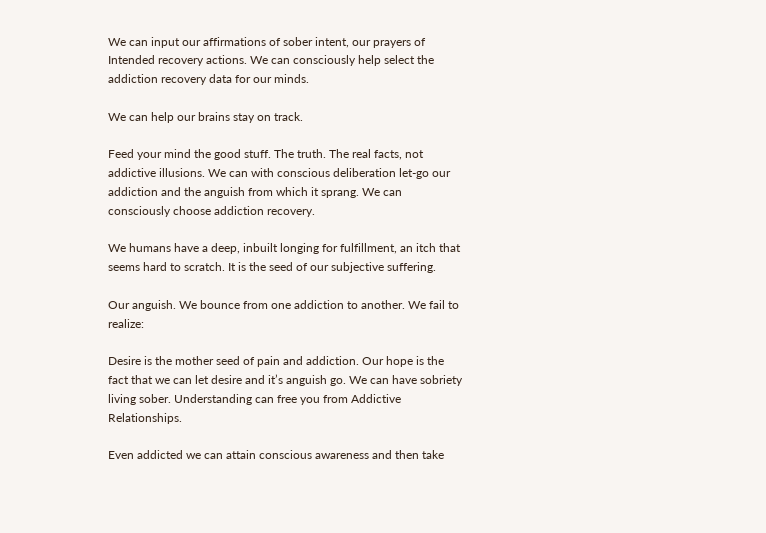We can input our affirmations of sober intent, our prayers of Intended recovery actions. We can consciously help select the addiction recovery data for our minds.

We can help our brains stay on track.

Feed your mind the good stuff. The truth. The real facts, not addictive illusions. We can with conscious deliberation let-go our addiction and the anguish from which it sprang. We can consciously choose addiction recovery.

We humans have a deep, inbuilt longing for fulfillment, an itch that seems hard to scratch. It is the seed of our subjective suffering.

Our anguish. We bounce from one addiction to another. We fail to realize:

Desire is the mother seed of pain and addiction. Our hope is the fact that we can let desire and it’s anguish go. We can have sobriety living sober. Understanding can free you from Addictive Relationships.

Even addicted we can attain conscious awareness and then take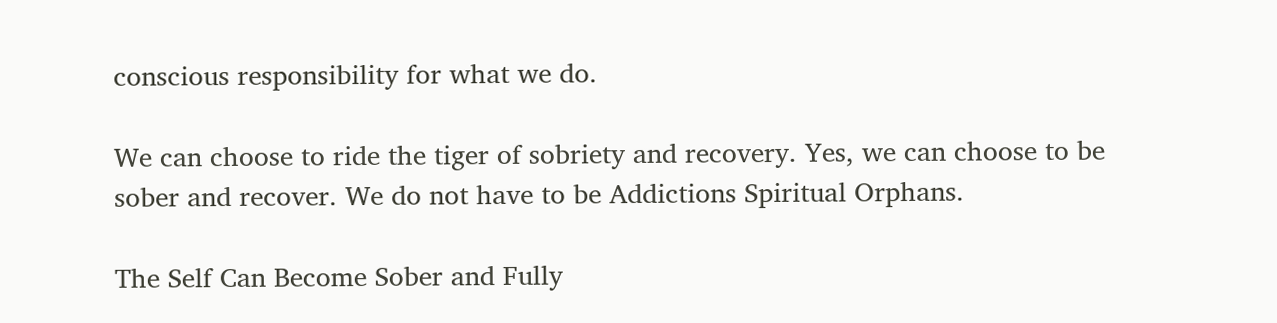conscious responsibility for what we do.

We can choose to ride the tiger of sobriety and recovery. Yes, we can choose to be sober and recover. We do not have to be Addictions Spiritual Orphans.

The Self Can Become Sober and Fully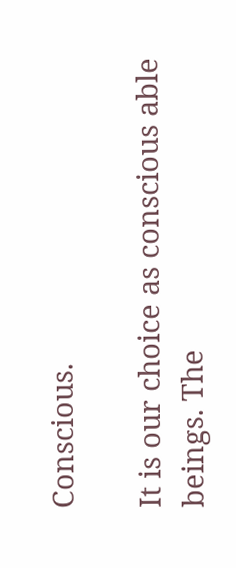Conscious.

It is our choice as conscious able beings. The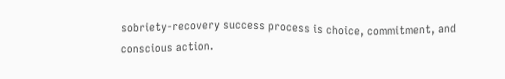sobriety-recovery success process is choice, commitment, and conscious action.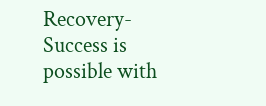Recovery-Success is possible with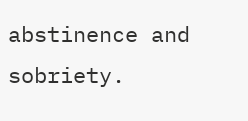abstinence and sobriety.